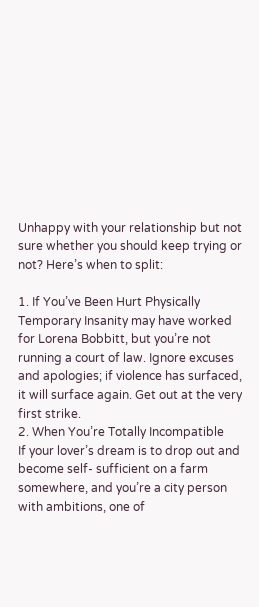Unhappy with your relationship but not sure whether you should keep trying or not? Here’s when to split:

1. If You’ve Been Hurt Physically
Temporary Insanity may have worked for Lorena Bobbitt, but you’re not running a court of law. Ignore excuses and apologies; if violence has surfaced, it will surface again. Get out at the very first strike.
2. When You’re Totally Incompatible
If your lover’s dream is to drop out and become self- sufficient on a farm somewhere, and you’re a city person with ambitions, one of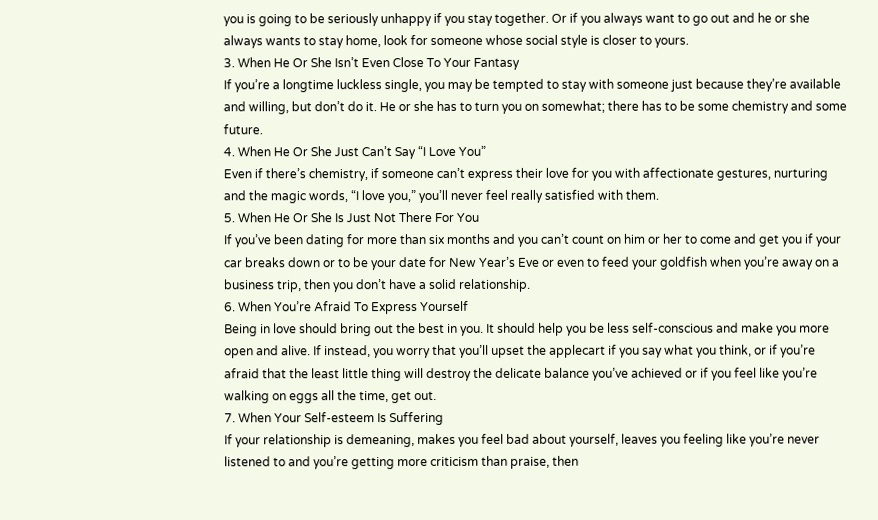you is going to be seriously unhappy if you stay together. Or if you always want to go out and he or she always wants to stay home, look for someone whose social style is closer to yours.
3. When He Or She Isn’t Even Close To Your Fantasy
If you’re a longtime luckless single, you may be tempted to stay with someone just because they’re available and willing, but don’t do it. He or she has to turn you on somewhat; there has to be some chemistry and some future.
4. When He Or She Just Can’t Say “I Love You”
Even if there’s chemistry, if someone can’t express their love for you with affectionate gestures, nurturing and the magic words, “I love you,” you’ll never feel really satisfied with them.
5. When He Or She Is Just Not There For You
If you’ve been dating for more than six months and you can’t count on him or her to come and get you if your car breaks down or to be your date for New Year’s Eve or even to feed your goldfish when you’re away on a business trip, then you don’t have a solid relationship.
6. When You’re Afraid To Express Yourself
Being in love should bring out the best in you. It should help you be less self-conscious and make you more open and alive. If instead, you worry that you’ll upset the applecart if you say what you think, or if you’re afraid that the least little thing will destroy the delicate balance you’ve achieved or if you feel like you’re walking on eggs all the time, get out.
7. When Your Self-esteem Is Suffering
If your relationship is demeaning, makes you feel bad about yourself, leaves you feeling like you’re never listened to and you’re getting more criticism than praise, then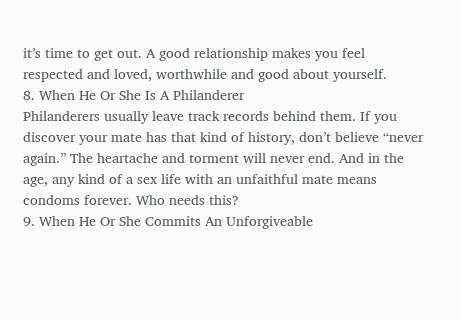it’s time to get out. A good relationship makes you feel respected and loved, worthwhile and good about yourself.
8. When He Or She Is A Philanderer
Philanderers usually leave track records behind them. If you discover your mate has that kind of history, don’t believe “never again.” The heartache and torment will never end. And in the age, any kind of a sex life with an unfaithful mate means condoms forever. Who needs this?
9. When He Or She Commits An Unforgiveable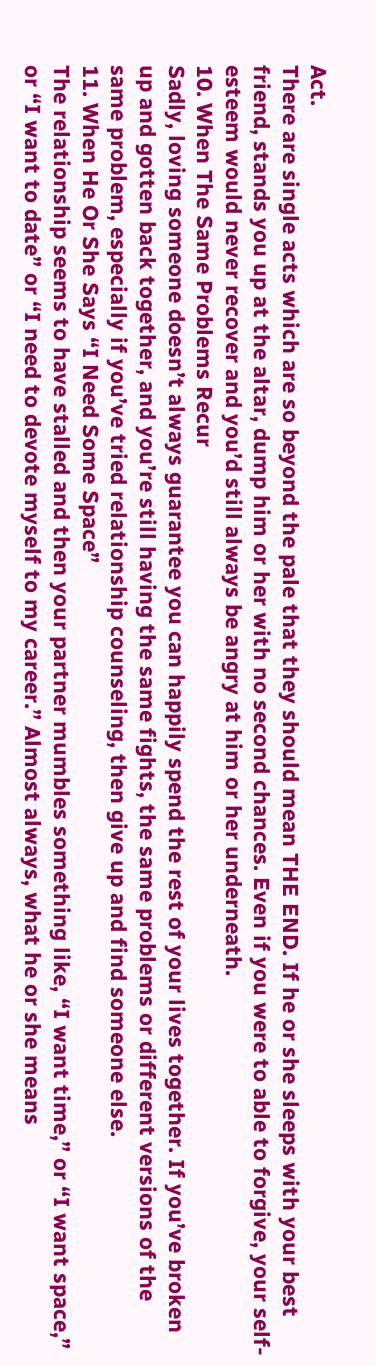Act.
There are single acts which are so beyond the pale that they should mean THE END. If he or she sleeps with your best friend, stands you up at the altar, dump him or her with no second chances. Even if you were to able to forgive, your self-esteem would never recover and you’d still always be angry at him or her underneath.
10. When The Same Problems Recur
Sadly, loving someone doesn’t always guarantee you can happily spend the rest of your lives together. If you’ve broken up and gotten back together, and you’re still having the same fights, the same problems or different versions of the same problem, especially if you’ve tried relationship counseling, then give up and find someone else.
11. When He Or She Says “I Need Some Space”
The relationship seems to have stalled and then your partner mumbles something like, “I want time,” or “I want space,” or “I want to date” or “I need to devote myself to my career.” Almost always, what he or she means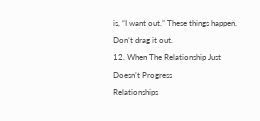is, “I want out.” These things happen. Don’t drag it out.
12. When The Relationship Just Doesn’t Progress
Relationships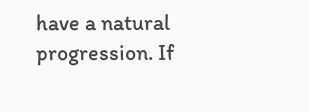have a natural progression. If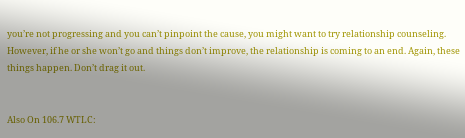you’re not progressing and you can’t pinpoint the cause, you might want to try relationship counseling. However, if he or she won’t go and things don’t improve, the relationship is coming to an end. Again, these things happen. Don’t drag it out.


Also On 106.7 WTLC: